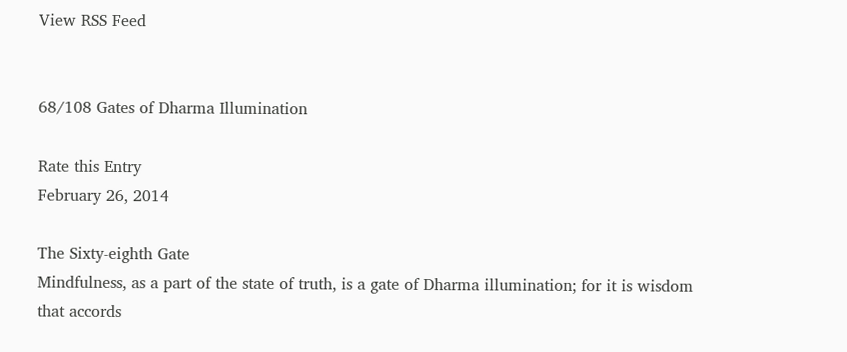View RSS Feed


68/108 Gates of Dharma Illumination

Rate this Entry
February 26, 2014

The Sixty-eighth Gate
Mindfulness, as a part of the state of truth, is a gate of Dharma illumination; for it is wisdom that accords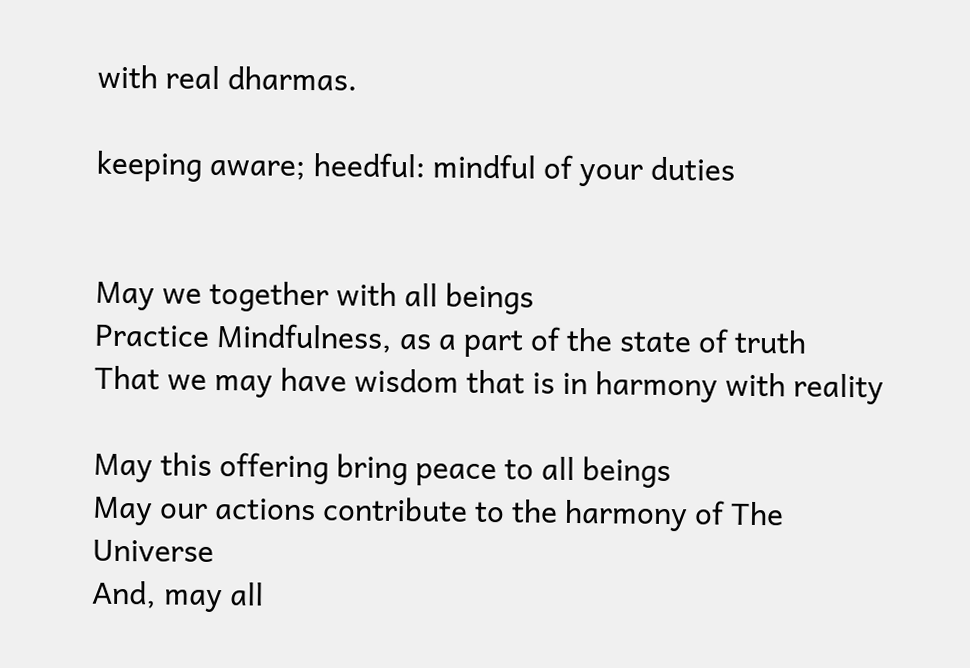with real dharmas.

keeping aware; heedful: mindful of your duties


May we together with all beings
Practice Mindfulness, as a part of the state of truth
That we may have wisdom that is in harmony with reality

May this offering bring peace to all beings
May our actions contribute to the harmony of The Universe
And, may all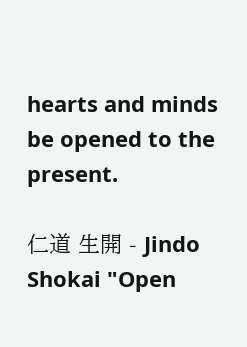hearts and minds be opened to the present.

仁道 生開 - Jindo Shokai "Open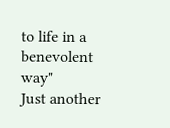to life in a benevolent way"
Just another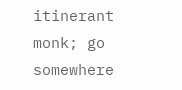itinerant monk; go somewhere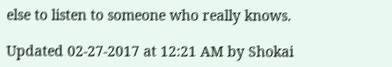else to listen to someone who really knows.

Updated 02-27-2017 at 12:21 AM by Shokai